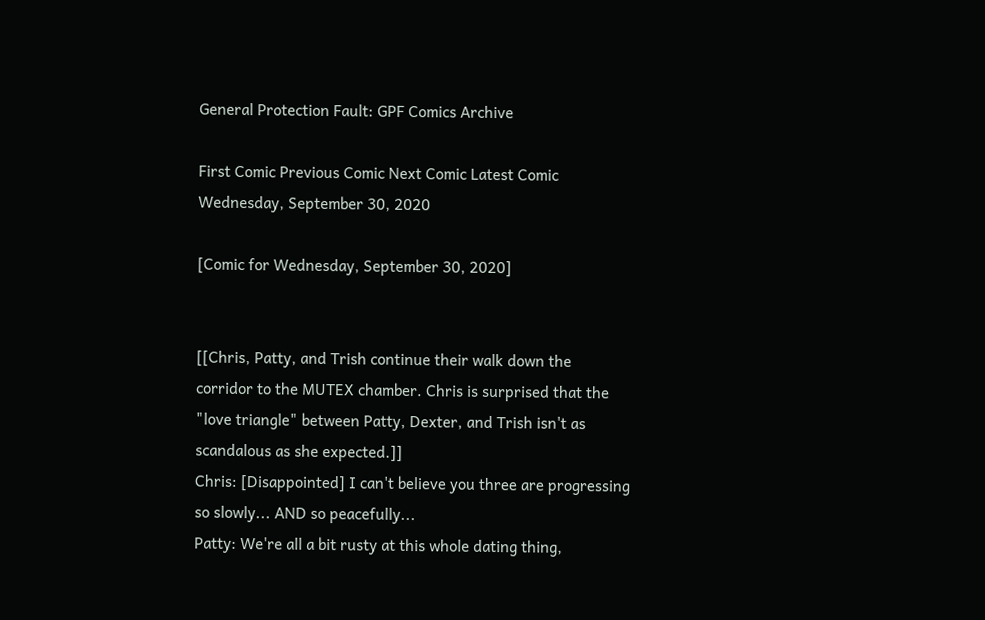General Protection Fault: GPF Comics Archive

First Comic Previous Comic Next Comic Latest Comic Wednesday, September 30, 2020

[Comic for Wednesday, September 30, 2020]


[[Chris, Patty, and Trish continue their walk down the corridor to the MUTEX chamber. Chris is surprised that the "love triangle" between Patty, Dexter, and Trish isn't as scandalous as she expected.]]
Chris: [Disappointed] I can't believe you three are progressing so slowly... AND so peacefully...
Patty: We're all a bit rusty at this whole dating thing,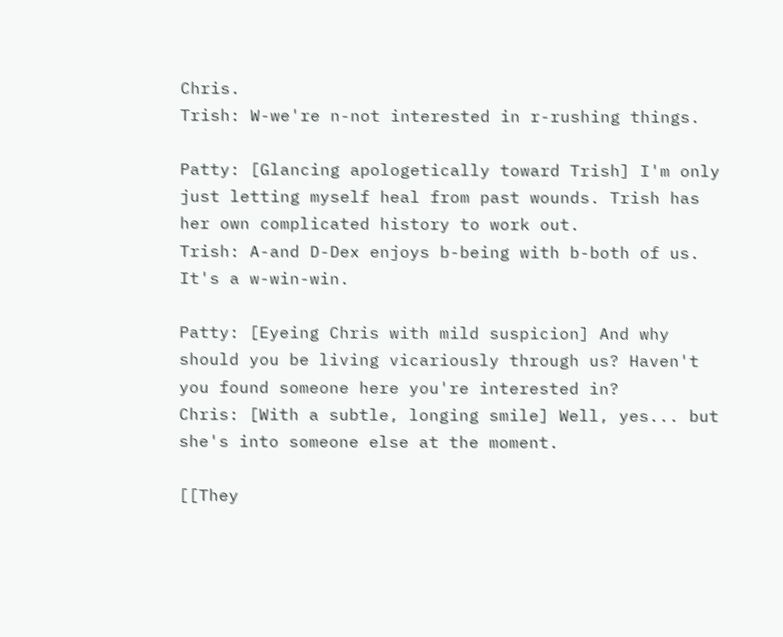Chris.
Trish: W-we're n-not interested in r-rushing things.

Patty: [Glancing apologetically toward Trish] I'm only just letting myself heal from past wounds. Trish has her own complicated history to work out.
Trish: A-and D-Dex enjoys b-being with b-both of us. It's a w-win-win.

Patty: [Eyeing Chris with mild suspicion] And why should you be living vicariously through us? Haven't you found someone here you're interested in?
Chris: [With a subtle, longing smile] Well, yes... but she's into someone else at the moment.

[[They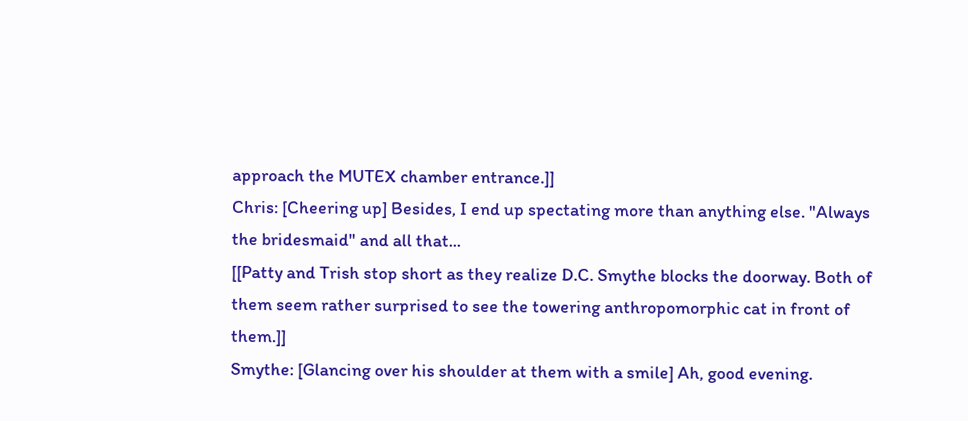approach the MUTEX chamber entrance.]]
Chris: [Cheering up] Besides, I end up spectating more than anything else. "Always the bridesmaid" and all that...
[[Patty and Trish stop short as they realize D.C. Smythe blocks the doorway. Both of them seem rather surprised to see the towering anthropomorphic cat in front of them.]]
Smythe: [Glancing over his shoulder at them with a smile] Ah, good evening.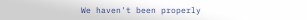We haven't been properly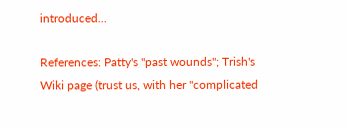introduced...

References: Patty's "past wounds"; Trish's Wiki page (trust us, with her "complicated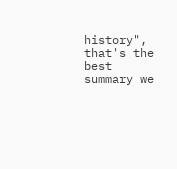history", that's the best summary we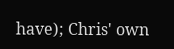have); Chris' own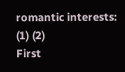romantic interests: (1) (2)
First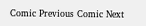Comic Previous Comic Next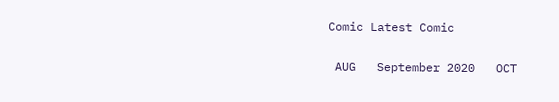Comic Latest Comic

 AUG   September 2020   OCT